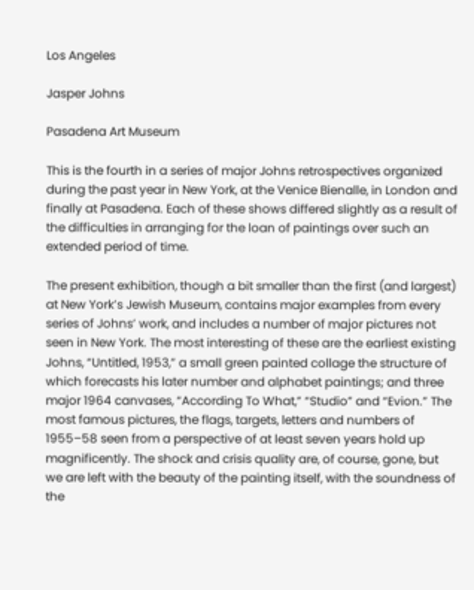Los Angeles

Jasper Johns

Pasadena Art Museum

This is the fourth in a series of major Johns retrospectives organized during the past year in New York, at the Venice Bienalle, in London and finally at Pasadena. Each of these shows differed slightly as a result of the difficulties in arranging for the loan of paintings over such an extended period of time.

The present exhibition, though a bit smaller than the first (and largest) at New York’s Jewish Museum, contains major examples from every series of Johns’ work, and includes a number of major pictures not seen in New York. The most interesting of these are the earliest existing Johns, “Untitled, 1953,” a small green painted collage the structure of which forecasts his later number and alphabet paintings; and three major 1964 canvases, “According To What,” “Studio” and “Evion.” The most famous pictures, the flags, targets, letters and numbers of 1955–58 seen from a perspective of at least seven years hold up magnificently. The shock and crisis quality are, of course, gone, but we are left with the beauty of the painting itself, with the soundness of the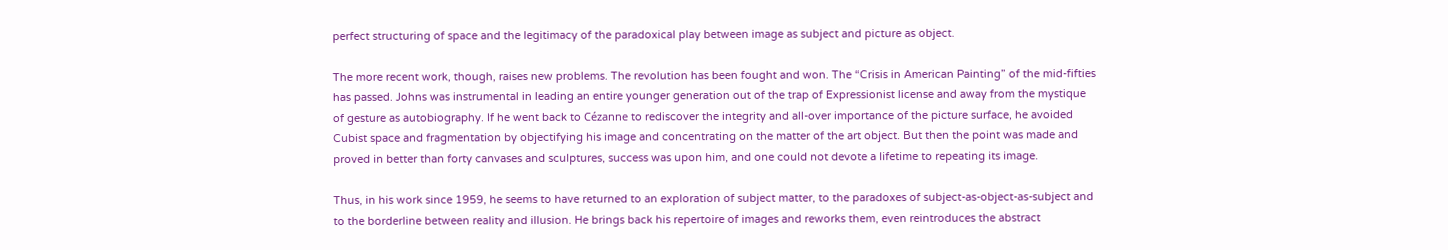perfect structuring of space and the legitimacy of the paradoxical play between image as subject and picture as object.

The more recent work, though, raises new problems. The revolution has been fought and won. The “Crisis in American Painting” of the mid-fifties has passed. Johns was instrumental in leading an entire younger generation out of the trap of Expressionist license and away from the mystique of gesture as autobiography. If he went back to Cézanne to rediscover the integrity and all-over importance of the picture surface, he avoided Cubist space and fragmentation by objectifying his image and concentrating on the matter of the art object. But then the point was made and proved in better than forty canvases and sculptures, success was upon him, and one could not devote a lifetime to repeating its image.

Thus, in his work since 1959, he seems to have returned to an exploration of subject matter, to the paradoxes of subject-as-object-as-subject and to the borderline between reality and illusion. He brings back his repertoire of images and reworks them, even reintroduces the abstract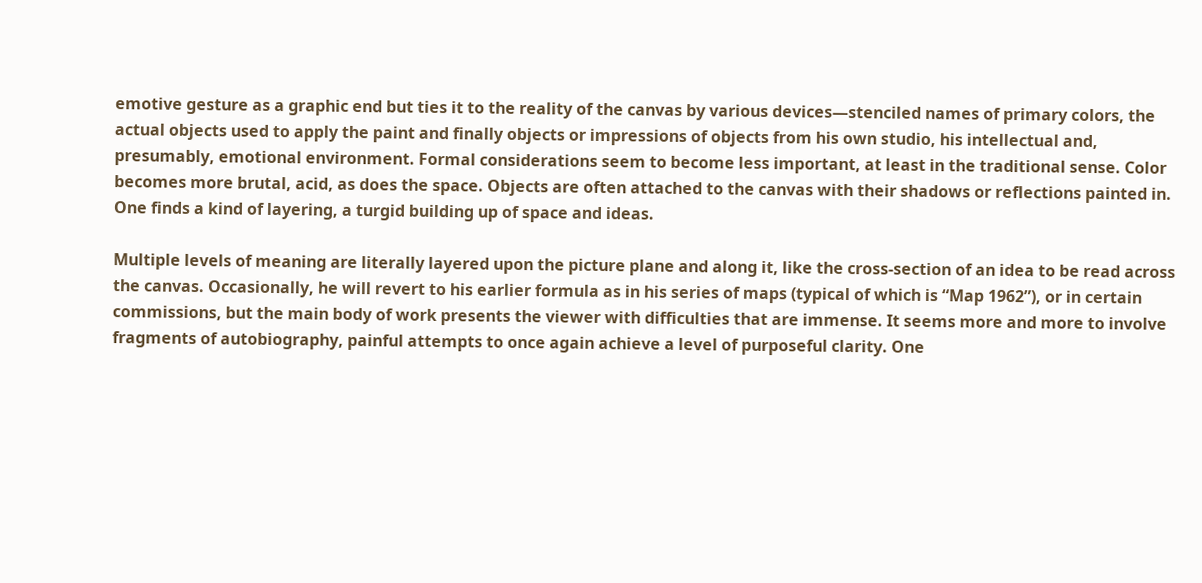emotive gesture as a graphic end but ties it to the reality of the canvas by various devices—stenciled names of primary colors, the actual objects used to apply the paint and finally objects or impressions of objects from his own studio, his intellectual and, presumably, emotional environment. Formal considerations seem to become less important, at least in the traditional sense. Color becomes more brutal, acid, as does the space. Objects are often attached to the canvas with their shadows or reflections painted in. One finds a kind of layering, a turgid building up of space and ideas.

Multiple levels of meaning are literally layered upon the picture plane and along it, like the cross-section of an idea to be read across the canvas. Occasionally, he will revert to his earlier formula as in his series of maps (typical of which is “Map 1962”), or in certain commissions, but the main body of work presents the viewer with difficulties that are immense. It seems more and more to involve fragments of autobiography, painful attempts to once again achieve a level of purposeful clarity. One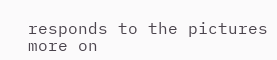responds to the pictures more on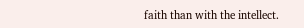faith than with the intellect.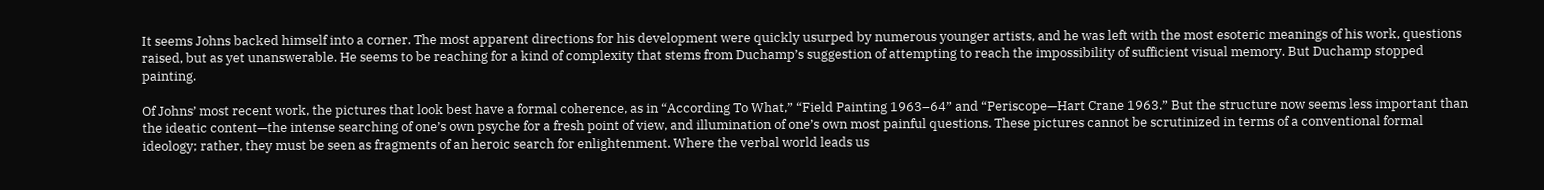It seems Johns backed himself into a corner. The most apparent directions for his development were quickly usurped by numerous younger artists, and he was left with the most esoteric meanings of his work, questions raised, but as yet unanswerable. He seems to be reaching for a kind of complexity that stems from Duchamp’s suggestion of attempting to reach the impossibility of sufficient visual memory. But Duchamp stopped painting.

Of Johns’ most recent work, the pictures that look best have a formal coherence, as in “According To What,” “Field Painting 1963–64” and “Periscope—Hart Crane 1963.” But the structure now seems less important than the ideatic content—the intense searching of one’s own psyche for a fresh point of view, and illumination of one’s own most painful questions. These pictures cannot be scrutinized in terms of a conventional formal ideology; rather, they must be seen as fragments of an heroic search for enlightenment. Where the verbal world leads us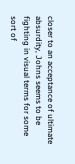closer to an acceptance of ultimate absurdity, Johns seems to be fighting in visual terms for some sort of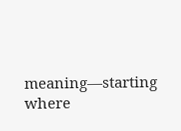meaning—starting where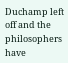Duchamp left off and the philosophers have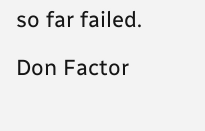so far failed.

Don Factor